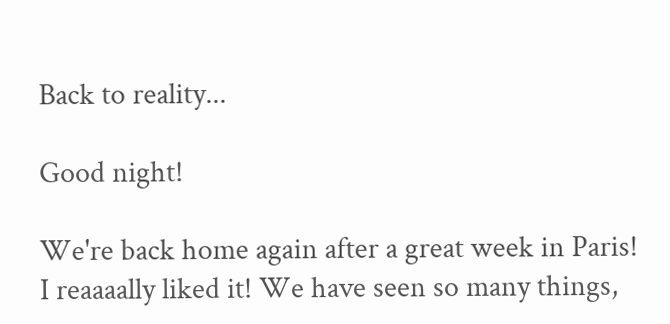Back to reality...

Good night!

We're back home again after a great week in Paris! I reaaaally liked it! We have seen so many things,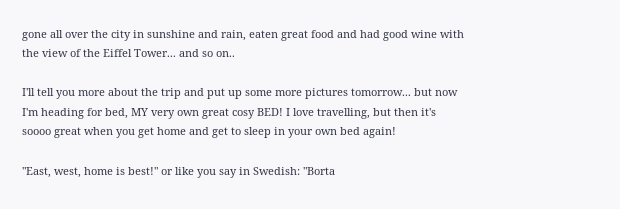gone all over the city in sunshine and rain, eaten great food and had good wine with the view of the Eiffel Tower... and so on..

I'll tell you more about the trip and put up some more pictures tomorrow... but now I'm heading for bed, MY very own great cosy BED! I love travelling, but then it's soooo great when you get home and get to sleep in your own bed again!

"East, west, home is best!" or like you say in Swedish: "Borta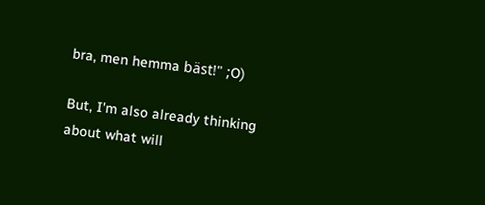bra, men hemma bäst!" ;O)

But, I'm also already thinking about what will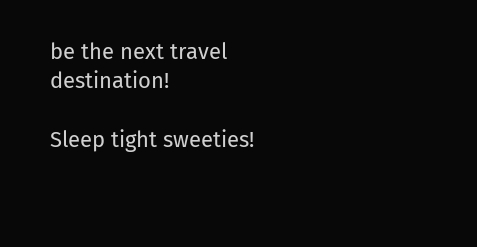be the next travel destination!

Sleep tight sweeties!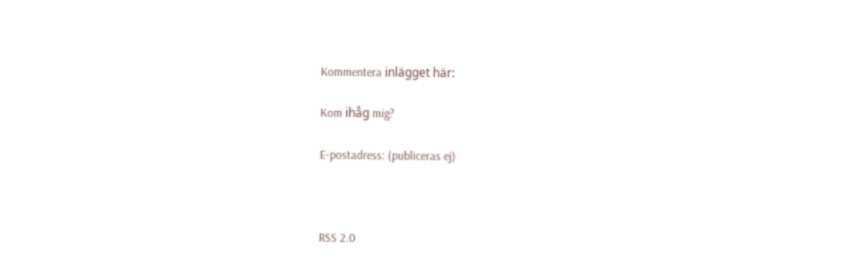Kommentera inlägget här:

Kom ihåg mig?

E-postadress: (publiceras ej)



RSS 2.0